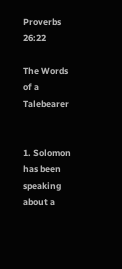Proverbs 26:22

The Words of a Talebearer


1. Solomon has been speaking about a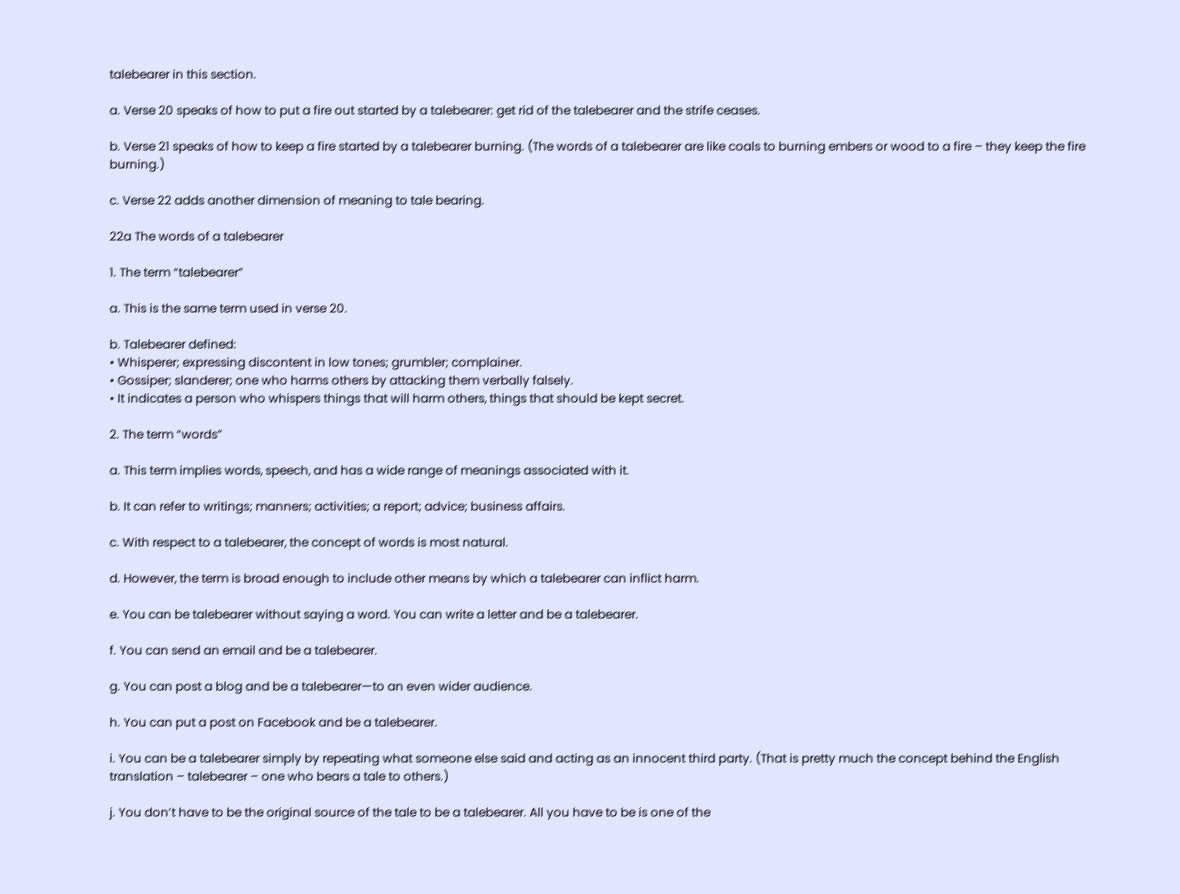talebearer in this section.

a. Verse 20 speaks of how to put a fire out started by a talebearer: get rid of the talebearer and the strife ceases.

b. Verse 21 speaks of how to keep a fire started by a talebearer burning. (The words of a talebearer are like coals to burning embers or wood to a fire – they keep the fire burning.)

c. Verse 22 adds another dimension of meaning to tale bearing.

22a The words of a talebearer

1. The term “talebearer”

a. This is the same term used in verse 20.

b. Talebearer defined:
• Whisperer; expressing discontent in low tones; grumbler; complainer.
• Gossiper; slanderer; one who harms others by attacking them verbally falsely.
• It indicates a person who whispers things that will harm others, things that should be kept secret.

2. The term “words”

a. This term implies words, speech, and has a wide range of meanings associated with it.

b. It can refer to writings; manners; activities; a report; advice; business affairs.

c. With respect to a talebearer, the concept of words is most natural.

d. However, the term is broad enough to include other means by which a talebearer can inflict harm.

e. You can be talebearer without saying a word. You can write a letter and be a talebearer.

f. You can send an email and be a talebearer.

g. You can post a blog and be a talebearer—to an even wider audience.

h. You can put a post on Facebook and be a talebearer.

i. You can be a talebearer simply by repeating what someone else said and acting as an innocent third party. (That is pretty much the concept behind the English translation – talebearer – one who bears a tale to others.)

j. You don’t have to be the original source of the tale to be a talebearer. All you have to be is one of the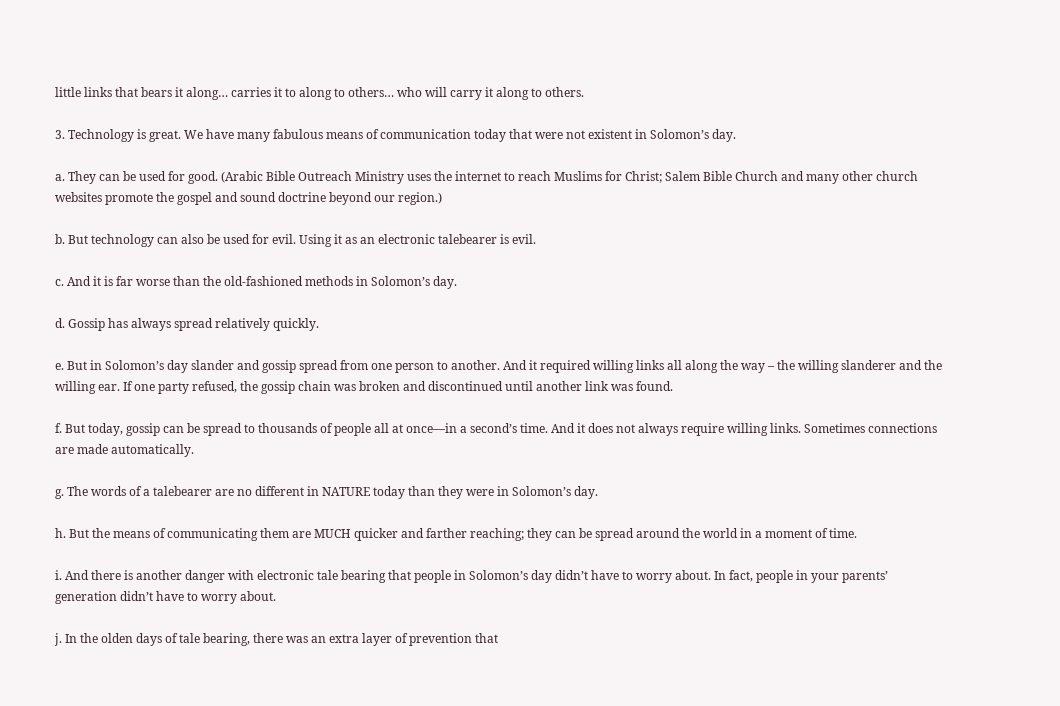little links that bears it along… carries it to along to others… who will carry it along to others.

3. Technology is great. We have many fabulous means of communication today that were not existent in Solomon’s day.

a. They can be used for good. (Arabic Bible Outreach Ministry uses the internet to reach Muslims for Christ; Salem Bible Church and many other church websites promote the gospel and sound doctrine beyond our region.)

b. But technology can also be used for evil. Using it as an electronic talebearer is evil.

c. And it is far worse than the old-fashioned methods in Solomon’s day.

d. Gossip has always spread relatively quickly.

e. But in Solomon’s day slander and gossip spread from one person to another. And it required willing links all along the way – the willing slanderer and the willing ear. If one party refused, the gossip chain was broken and discontinued until another link was found.

f. But today, gossip can be spread to thousands of people all at once—in a second’s time. And it does not always require willing links. Sometimes connections are made automatically.

g. The words of a talebearer are no different in NATURE today than they were in Solomon’s day.

h. But the means of communicating them are MUCH quicker and farther reaching; they can be spread around the world in a moment of time.

i. And there is another danger with electronic tale bearing that people in Solomon’s day didn’t have to worry about. In fact, people in your parents’ generation didn’t have to worry about.

j. In the olden days of tale bearing, there was an extra layer of prevention that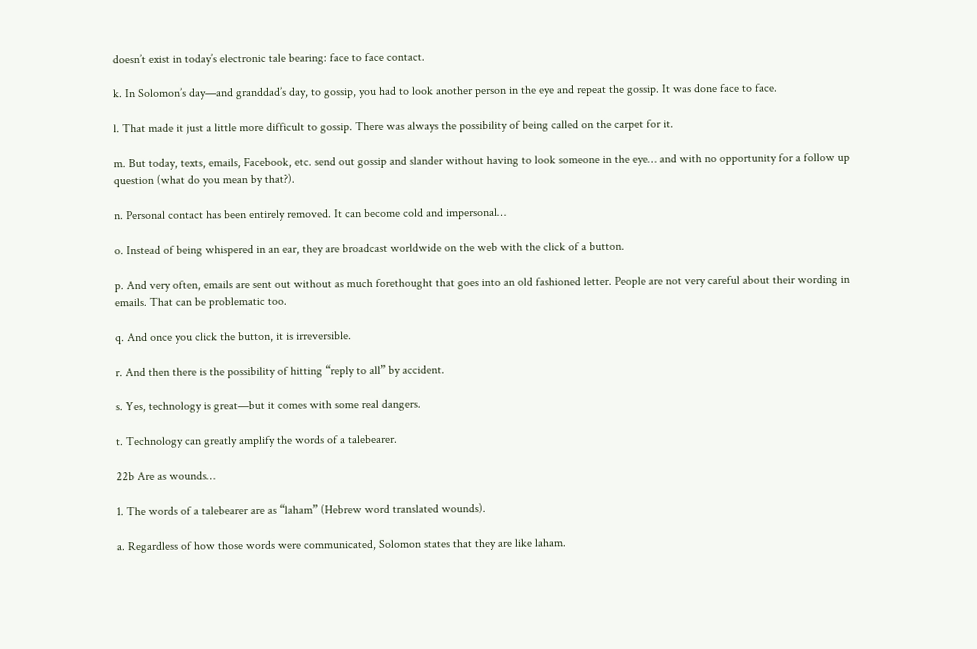doesn’t exist in today’s electronic tale bearing: face to face contact.

k. In Solomon’s day—and granddad’s day, to gossip, you had to look another person in the eye and repeat the gossip. It was done face to face.

l. That made it just a little more difficult to gossip. There was always the possibility of being called on the carpet for it.

m. But today, texts, emails, Facebook, etc. send out gossip and slander without having to look someone in the eye… and with no opportunity for a follow up question (what do you mean by that?).

n. Personal contact has been entirely removed. It can become cold and impersonal…

o. Instead of being whispered in an ear, they are broadcast worldwide on the web with the click of a button.

p. And very often, emails are sent out without as much forethought that goes into an old fashioned letter. People are not very careful about their wording in emails. That can be problematic too.

q. And once you click the button, it is irreversible.

r. And then there is the possibility of hitting “reply to all” by accident.

s. Yes, technology is great—but it comes with some real dangers.

t. Technology can greatly amplify the words of a talebearer.

22b Are as wounds…

1. The words of a talebearer are as “laham” (Hebrew word translated wounds).

a. Regardless of how those words were communicated, Solomon states that they are like laham.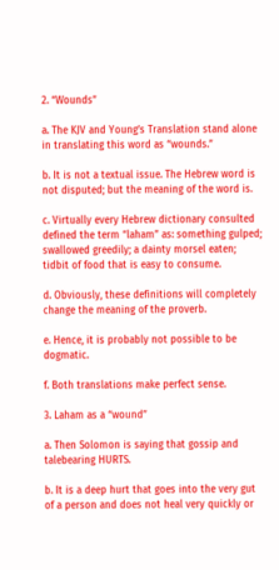2. “Wounds”

a. The KJV and Young’s Translation stand alone in translating this word as “wounds.”

b. It is not a textual issue. The Hebrew word is not disputed; but the meaning of the word is.

c. Virtually every Hebrew dictionary consulted defined the term “laham” as: something gulped; swallowed greedily; a dainty morsel eaten; tidbit of food that is easy to consume.

d. Obviously, these definitions will completely change the meaning of the proverb.

e. Hence, it is probably not possible to be dogmatic.

f. Both translations make perfect sense.

3. Laham as a “wound”

a. Then Solomon is saying that gossip and talebearing HURTS.

b. It is a deep hurt that goes into the very gut of a person and does not heal very quickly or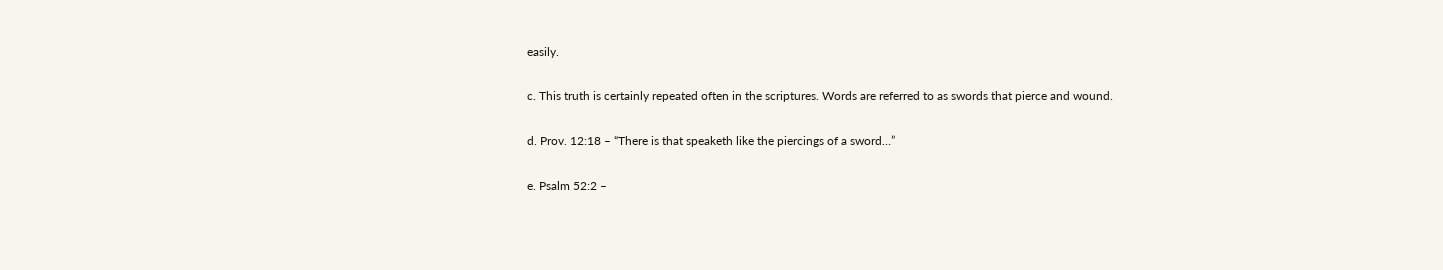easily.

c. This truth is certainly repeated often in the scriptures. Words are referred to as swords that pierce and wound.

d. Prov. 12:18 – “There is that speaketh like the piercings of a sword…”

e. Psalm 52:2 –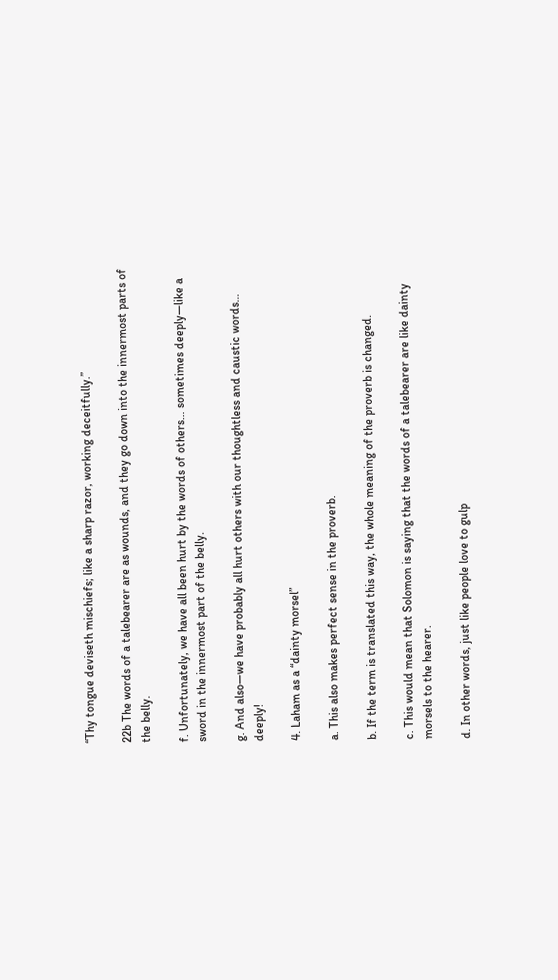“Thy tongue deviseth mischiefs; like a sharp razor, working deceitfully.”

22b The words of a talebearer are as wounds, and they go down into the innermost parts of the belly.

f. Unfortunately, we have all been hurt by the words of others… sometimes deeply—like a sword in the innermost part of the belly.

g. And also—we have probably all hurt others with our thoughtless and caustic words… deeply!

4. Laham as a “dainty morsel”

a. This also makes perfect sense in the proverb.

b. If the term is translated this way, the whole meaning of the proverb is changed.

c. This would mean that Solomon is saying that the words of a talebearer are like dainty morsels to the hearer.

d. In other words, just like people love to gulp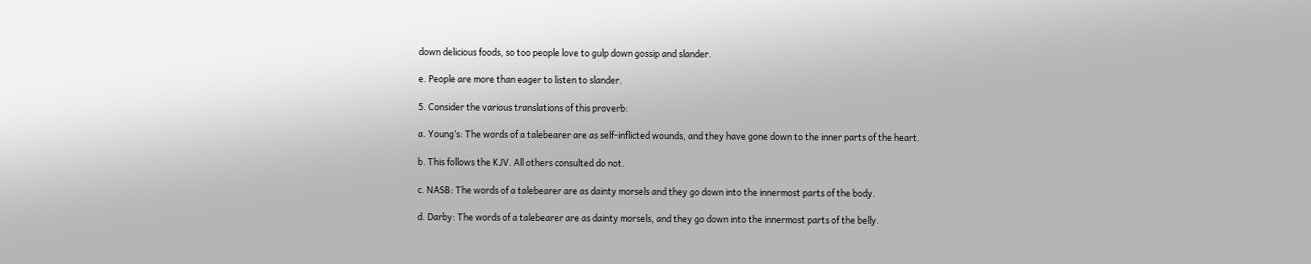down delicious foods, so too people love to gulp down gossip and slander.

e. People are more than eager to listen to slander.

5. Consider the various translations of this proverb:

a. Young’s: The words of a talebearer are as self-inflicted wounds, and they have gone down to the inner parts of the heart.

b. This follows the KJV. All others consulted do not.

c. NASB: The words of a talebearer are as dainty morsels and they go down into the innermost parts of the body.

d. Darby: The words of a talebearer are as dainty morsels, and they go down into the innermost parts of the belly.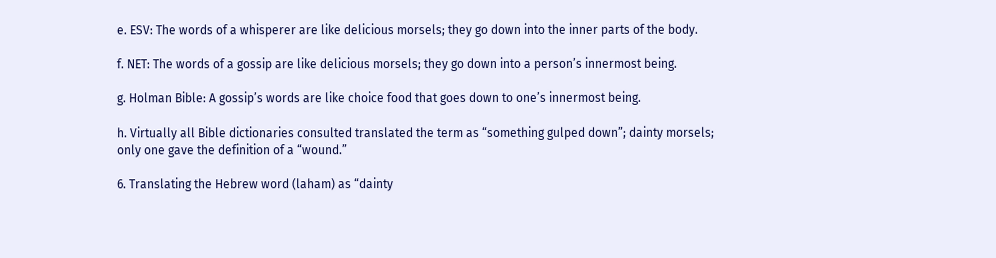e. ESV: The words of a whisperer are like delicious morsels; they go down into the inner parts of the body.

f. NET: The words of a gossip are like delicious morsels; they go down into a person’s innermost being.

g. Holman Bible: A gossip’s words are like choice food that goes down to one’s innermost being.

h. Virtually all Bible dictionaries consulted translated the term as “something gulped down”; dainty morsels; only one gave the definition of a “wound.”

6. Translating the Hebrew word (laham) as “dainty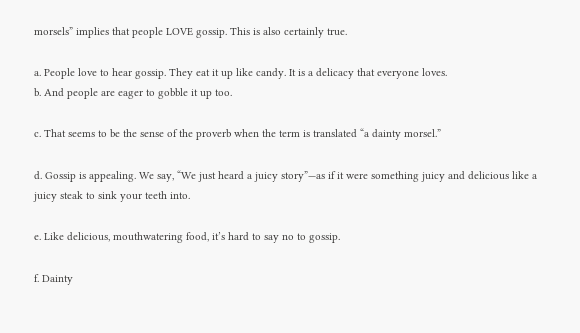morsels” implies that people LOVE gossip. This is also certainly true.

a. People love to hear gossip. They eat it up like candy. It is a delicacy that everyone loves.
b. And people are eager to gobble it up too.

c. That seems to be the sense of the proverb when the term is translated “a dainty morsel.”

d. Gossip is appealing. We say, “We just heard a juicy story”—as if it were something juicy and delicious like a juicy steak to sink your teeth into.

e. Like delicious, mouthwatering food, it’s hard to say no to gossip.

f. Dainty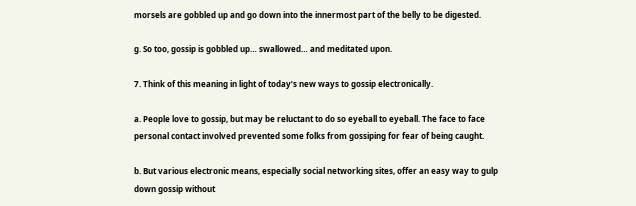morsels are gobbled up and go down into the innermost part of the belly to be digested.

g. So too, gossip is gobbled up… swallowed… and meditated upon.

7. Think of this meaning in light of today’s new ways to gossip electronically.

a. People love to gossip, but may be reluctant to do so eyeball to eyeball. The face to face personal contact involved prevented some folks from gossiping for fear of being caught.

b. But various electronic means, especially social networking sites, offer an easy way to gulp down gossip without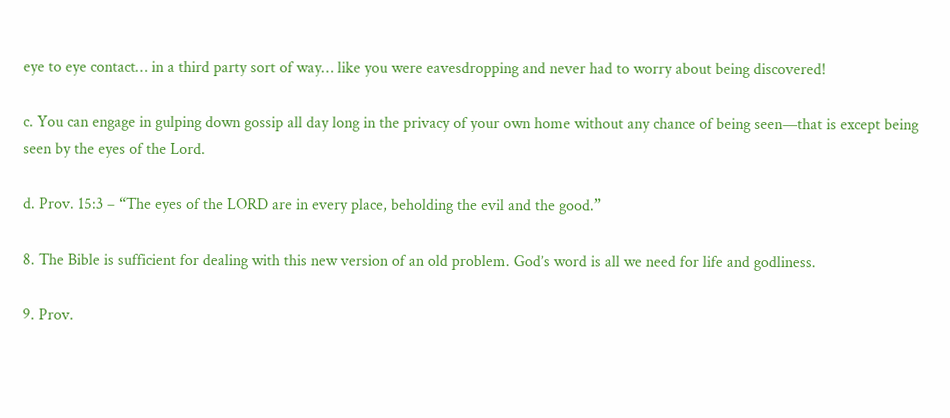eye to eye contact… in a third party sort of way… like you were eavesdropping and never had to worry about being discovered!

c. You can engage in gulping down gossip all day long in the privacy of your own home without any chance of being seen—that is except being seen by the eyes of the Lord.

d. Prov. 15:3 – “The eyes of the LORD are in every place, beholding the evil and the good.”

8. The Bible is sufficient for dealing with this new version of an old problem. God’s word is all we need for life and godliness.

9. Prov.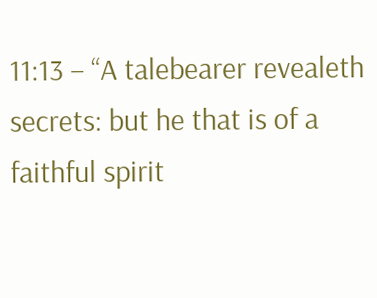11:13 – “A talebearer revealeth secrets: but he that is of a faithful spirit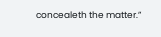concealeth the matter.”